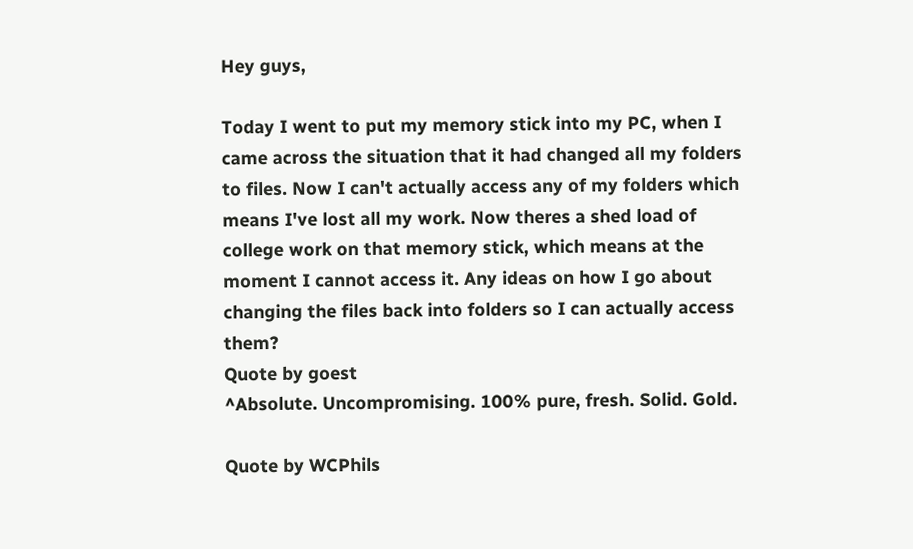Hey guys,

Today I went to put my memory stick into my PC, when I came across the situation that it had changed all my folders to files. Now I can't actually access any of my folders which means I've lost all my work. Now theres a shed load of college work on that memory stick, which means at the moment I cannot access it. Any ideas on how I go about changing the files back into folders so I can actually access them?
Quote by goest
^Absolute. Uncompromising. 100% pure, fresh. Solid. Gold.

Quote by WCPhils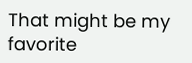That might be my favorite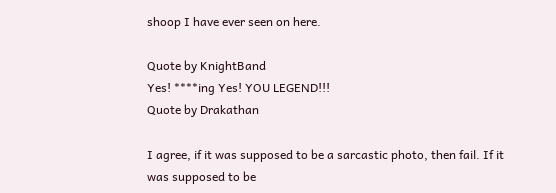shoop I have ever seen on here.

Quote by KnightBand
Yes! ****ing Yes! YOU LEGEND!!!
Quote by Drakathan

I agree, if it was supposed to be a sarcastic photo, then fail. If it was supposed to be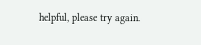helpful, please try again.